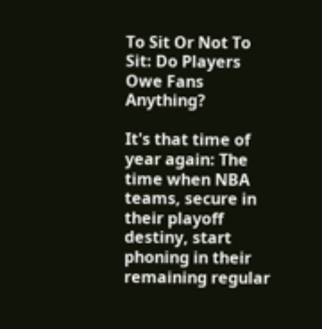To Sit Or Not To Sit: Do Players Owe Fans Anything?

It's that time of year again: The time when NBA teams, secure in their playoff destiny, start phoning in their remaining regular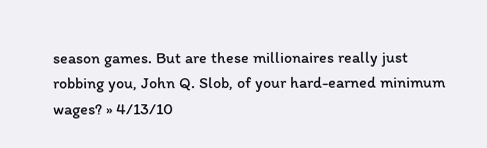season games. But are these millionaires really just robbing you, John Q. Slob, of your hard-earned minimum wages? » 4/13/10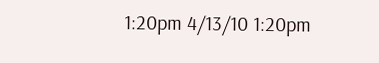1:20pm 4/13/10 1:20pm